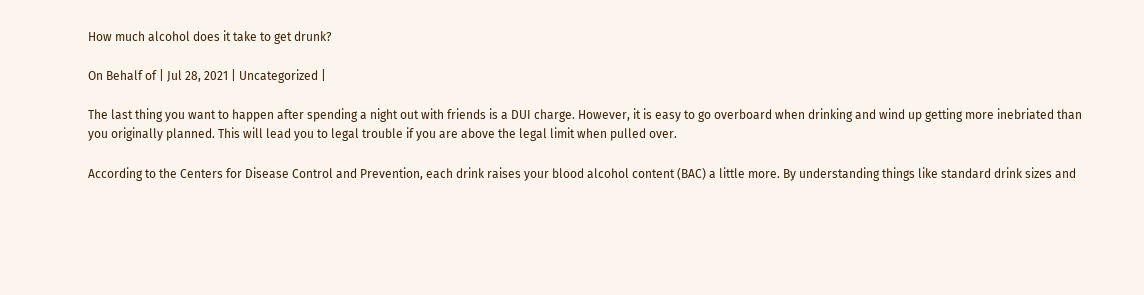How much alcohol does it take to get drunk?

On Behalf of | Jul 28, 2021 | Uncategorized |

The last thing you want to happen after spending a night out with friends is a DUI charge. However, it is easy to go overboard when drinking and wind up getting more inebriated than you originally planned. This will lead you to legal trouble if you are above the legal limit when pulled over.

According to the Centers for Disease Control and Prevention, each drink raises your blood alcohol content (BAC) a little more. By understanding things like standard drink sizes and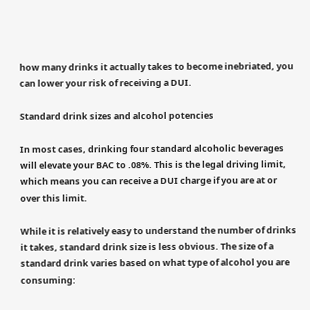how many drinks it actually takes to become inebriated, you can lower your risk of receiving a DUI.

Standard drink sizes and alcohol potencies

In most cases, drinking four standard alcoholic beverages will elevate your BAC to .08%. This is the legal driving limit, which means you can receive a DUI charge if you are at or over this limit.

While it is relatively easy to understand the number of drinks it takes, standard drink size is less obvious. The size of a standard drink varies based on what type of alcohol you are consuming: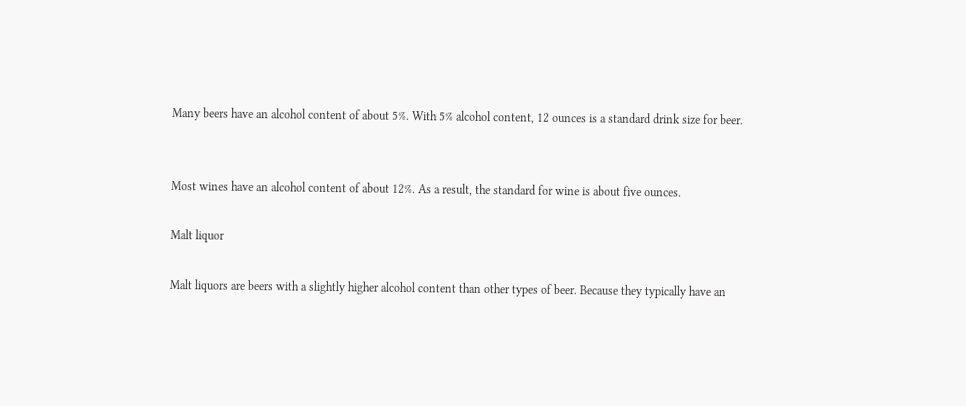Many beers have an alcohol content of about 5%. With 5% alcohol content, 12 ounces is a standard drink size for beer.


Most wines have an alcohol content of about 12%. As a result, the standard for wine is about five ounces.

Malt liquor

Malt liquors are beers with a slightly higher alcohol content than other types of beer. Because they typically have an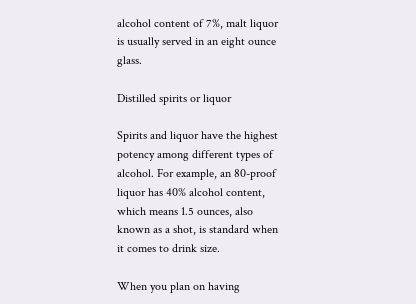alcohol content of 7%, malt liquor is usually served in an eight ounce glass.

Distilled spirits or liquor

Spirits and liquor have the highest potency among different types of alcohol. For example, an 80-proof liquor has 40% alcohol content, which means 1.5 ounces, also known as a shot, is standard when it comes to drink size.

When you plan on having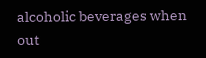alcoholic beverages when out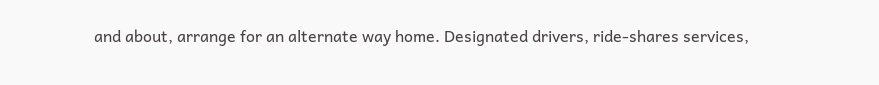and about, arrange for an alternate way home. Designated drivers, ride-shares services,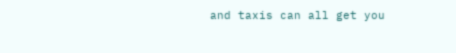and taxis can all get you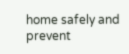home safely and prevent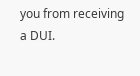you from receiving a DUI.